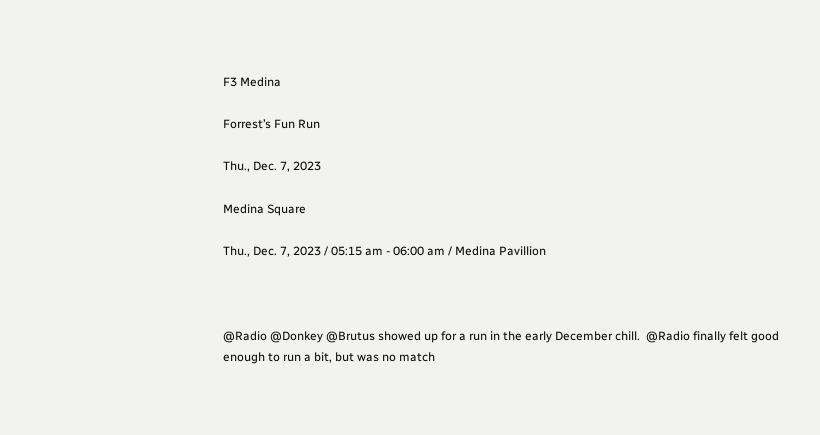F3 Medina

Forrest’s Fun Run

Thu., Dec. 7, 2023

Medina Square

Thu., Dec. 7, 2023 / 05:15 am - 06:00 am / Medina Pavillion



@Radio @Donkey @Brutus showed up for a run in the early December chill.  @Radio finally felt good enough to run a bit, but was no match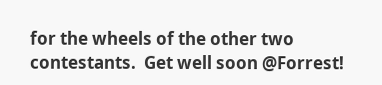for the wheels of the other two contestants.  Get well soon @Forrest!